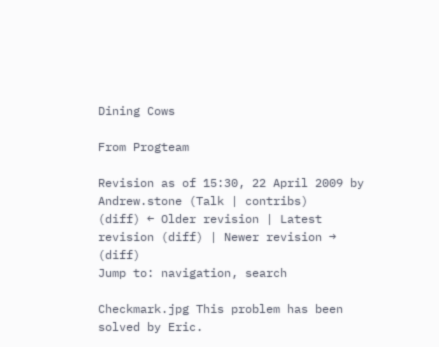Dining Cows

From Progteam

Revision as of 15:30, 22 April 2009 by Andrew.stone (Talk | contribs)
(diff) ← Older revision | Latest revision (diff) | Newer revision → (diff)
Jump to: navigation, search

Checkmark.jpg This problem has been solved by Eric.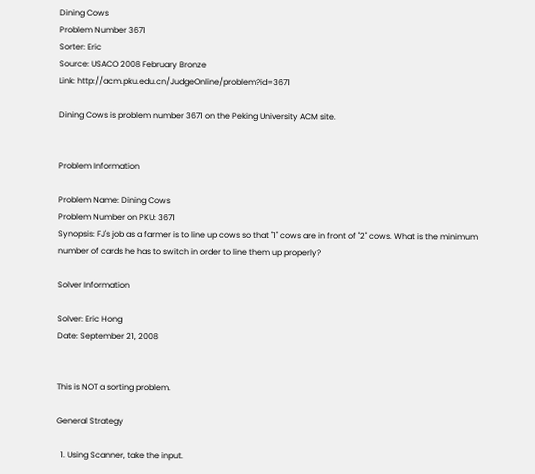Dining Cows
Problem Number 3671
Sorter: Eric
Source: USACO 2008 February Bronze
Link: http://acm.pku.edu.cn/JudgeOnline/problem?id=3671

Dining Cows is problem number 3671 on the Peking University ACM site.


Problem Information

Problem Name: Dining Cows
Problem Number on PKU: 3671
Synopsis: FJ's job as a farmer is to line up cows so that "1" cows are in front of "2" cows. What is the minimum number of cards he has to switch in order to line them up properly?

Solver Information

Solver: Eric Hong
Date: September 21, 2008


This is NOT a sorting problem.

General Strategy

  1. Using Scanner, take the input.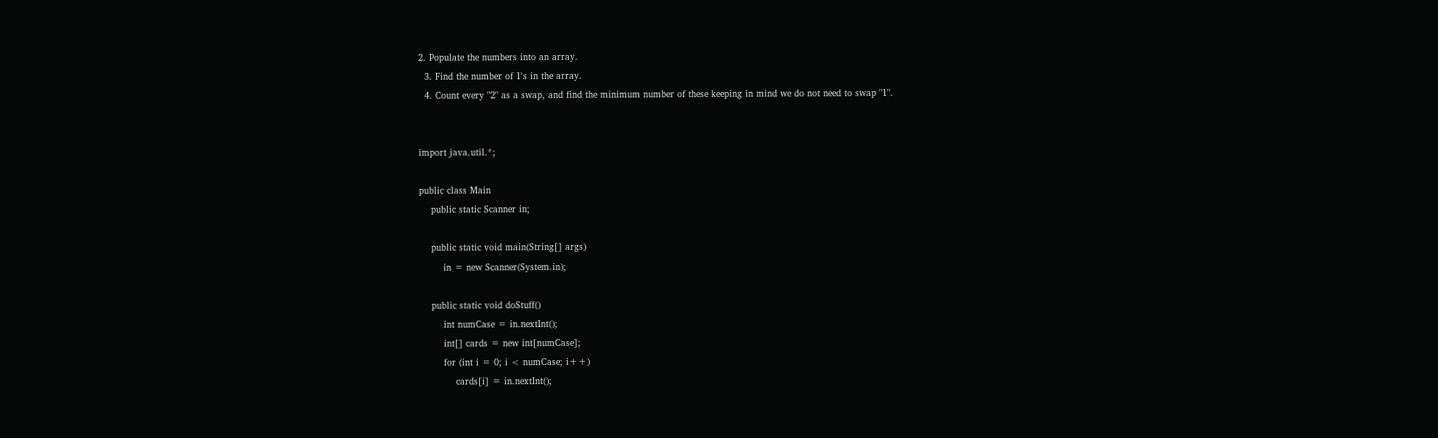2. Populate the numbers into an array.
  3. Find the number of 1's in the array.
  4. Count every "2" as a swap, and find the minimum number of these keeping in mind we do not need to swap "1".


import java.util.*;

public class Main
    public static Scanner in;

    public static void main(String[] args)
        in = new Scanner(System.in);

    public static void doStuff()
        int numCase = in.nextInt();
        int[] cards = new int[numCase];
        for (int i = 0; i < numCase; i++)
            cards[i] = in.nextInt();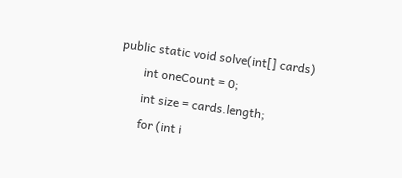public static void solve(int[] cards)
        int oneCount = 0;
        int size = cards.length;
        for (int i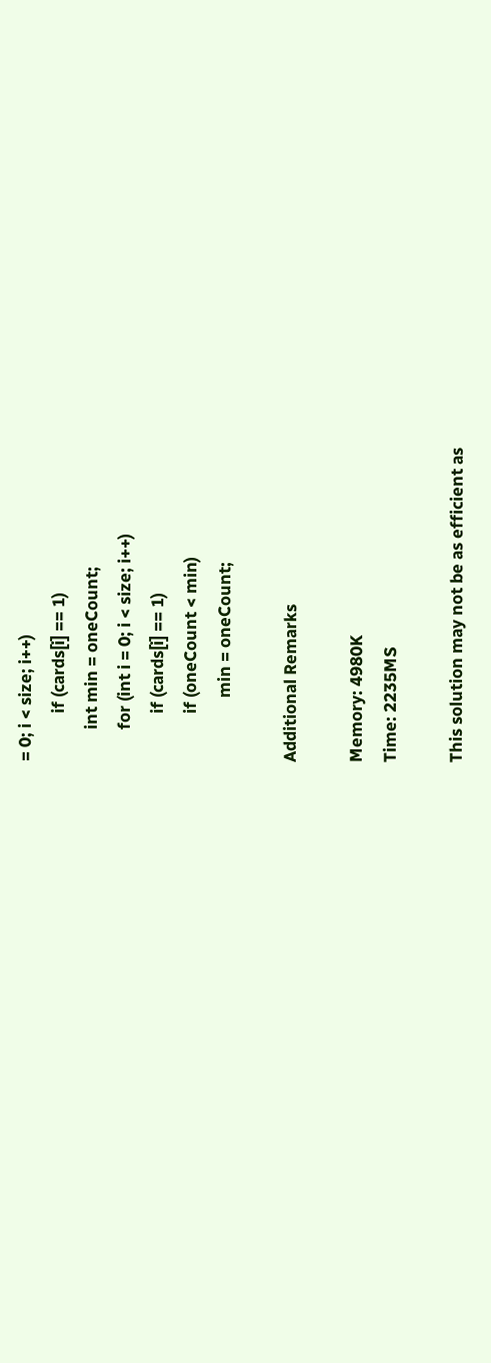= 0; i < size; i++)
            if (cards[i] == 1)
        int min = oneCount;
        for (int i = 0; i < size; i++)
            if (cards[i] == 1)
            if (oneCount < min)
                min = oneCount;

Additional Remarks

Memory: 4980K
Time: 2235MS

This solution may not be as efficient as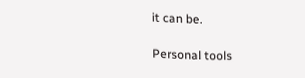it can be.

Personal tools